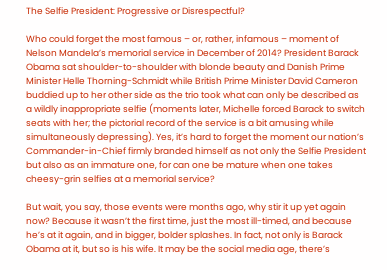The Selfie President: Progressive or Disrespectful?

Who could forget the most famous – or, rather, infamous – moment of Nelson Mandela’s memorial service in December of 2014? President Barack Obama sat shoulder-to-shoulder with blonde beauty and Danish Prime Minister Helle Thorning-Schmidt while British Prime Minister David Cameron buddied up to her other side as the trio took what can only be described as a wildly inappropriate selfie (moments later, Michelle forced Barack to switch seats with her; the pictorial record of the service is a bit amusing while simultaneously depressing). Yes, it’s hard to forget the moment our nation’s Commander-in-Chief firmly branded himself as not only the Selfie President but also as an immature one, for can one be mature when one takes cheesy-grin selfies at a memorial service?

But wait, you say, those events were months ago, why stir it up yet again now? Because it wasn’t the first time, just the most ill-timed, and because he’s at it again, and in bigger, bolder splashes. In fact, not only is Barack Obama at it, but so is his wife. It may be the social media age, there’s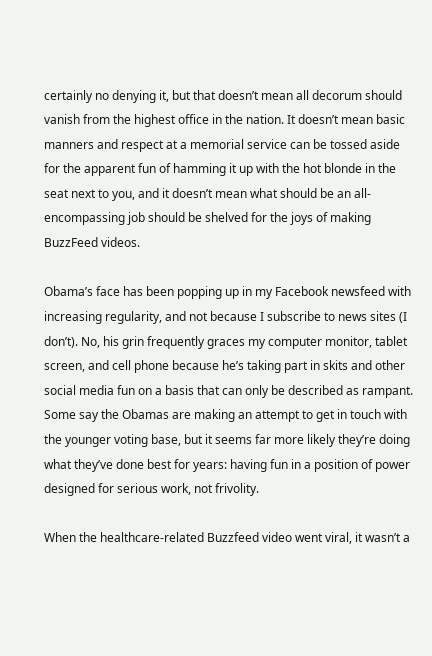certainly no denying it, but that doesn’t mean all decorum should vanish from the highest office in the nation. It doesn’t mean basic manners and respect at a memorial service can be tossed aside for the apparent fun of hamming it up with the hot blonde in the seat next to you, and it doesn’t mean what should be an all-encompassing job should be shelved for the joys of making BuzzFeed videos.

Obama’s face has been popping up in my Facebook newsfeed with increasing regularity, and not because I subscribe to news sites (I don’t). No, his grin frequently graces my computer monitor, tablet screen, and cell phone because he’s taking part in skits and other social media fun on a basis that can only be described as rampant. Some say the Obamas are making an attempt to get in touch with the younger voting base, but it seems far more likely they’re doing what they’ve done best for years: having fun in a position of power designed for serious work, not frivolity.

When the healthcare-related Buzzfeed video went viral, it wasn’t a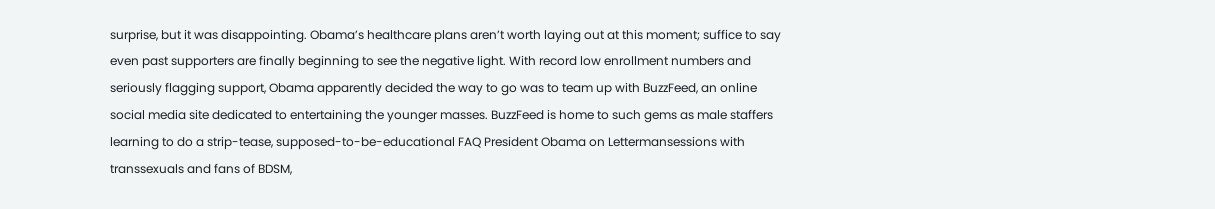surprise, but it was disappointing. Obama’s healthcare plans aren’t worth laying out at this moment; suffice to say even past supporters are finally beginning to see the negative light. With record low enrollment numbers and seriously flagging support, Obama apparently decided the way to go was to team up with BuzzFeed, an online social media site dedicated to entertaining the younger masses. BuzzFeed is home to such gems as male staffers learning to do a strip-tease, supposed-to-be-educational FAQ President Obama on Lettermansessions with transsexuals and fans of BDSM,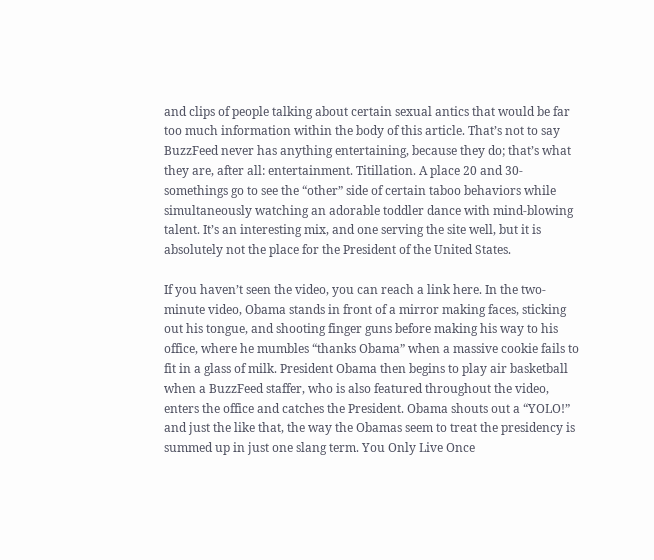and clips of people talking about certain sexual antics that would be far too much information within the body of this article. That’s not to say BuzzFeed never has anything entertaining, because they do; that’s what they are, after all: entertainment. Titillation. A place 20 and 30-somethings go to see the “other” side of certain taboo behaviors while simultaneously watching an adorable toddler dance with mind-blowing talent. It’s an interesting mix, and one serving the site well, but it is absolutely not the place for the President of the United States.

If you haven’t seen the video, you can reach a link here. In the two-minute video, Obama stands in front of a mirror making faces, sticking out his tongue, and shooting finger guns before making his way to his office, where he mumbles “thanks Obama” when a massive cookie fails to fit in a glass of milk. President Obama then begins to play air basketball when a BuzzFeed staffer, who is also featured throughout the video, enters the office and catches the President. Obama shouts out a “YOLO!” and just the like that, the way the Obamas seem to treat the presidency is summed up in just one slang term. You Only Live Once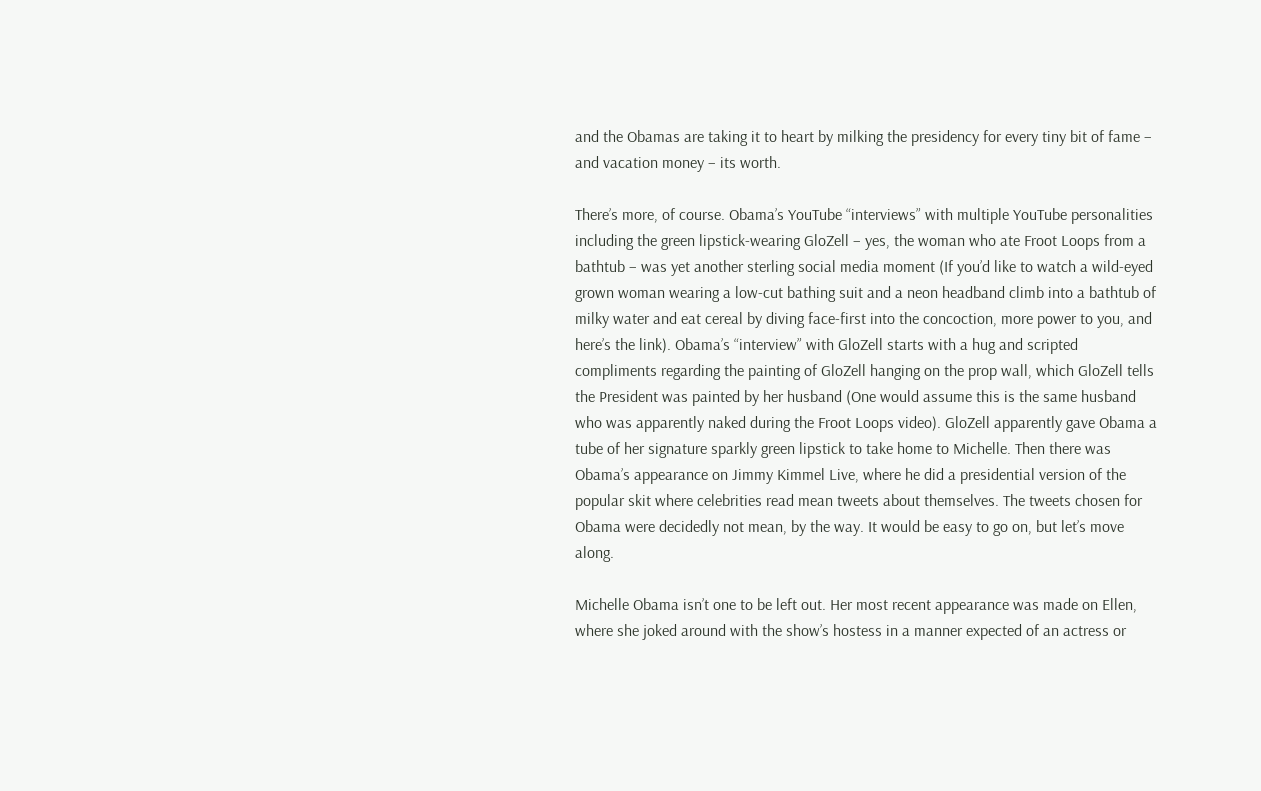and the Obamas are taking it to heart by milking the presidency for every tiny bit of fame – and vacation money – its worth.

There’s more, of course. Obama’s YouTube “interviews” with multiple YouTube personalities including the green lipstick-wearing GloZell – yes, the woman who ate Froot Loops from a bathtub – was yet another sterling social media moment (If you’d like to watch a wild-eyed grown woman wearing a low-cut bathing suit and a neon headband climb into a bathtub of milky water and eat cereal by diving face-first into the concoction, more power to you, and here’s the link). Obama’s “interview” with GloZell starts with a hug and scripted compliments regarding the painting of GloZell hanging on the prop wall, which GloZell tells the President was painted by her husband (One would assume this is the same husband who was apparently naked during the Froot Loops video). GloZell apparently gave Obama a tube of her signature sparkly green lipstick to take home to Michelle. Then there was Obama’s appearance on Jimmy Kimmel Live, where he did a presidential version of the popular skit where celebrities read mean tweets about themselves. The tweets chosen for Obama were decidedly not mean, by the way. It would be easy to go on, but let’s move along.

Michelle Obama isn’t one to be left out. Her most recent appearance was made on Ellen, where she joked around with the show’s hostess in a manner expected of an actress or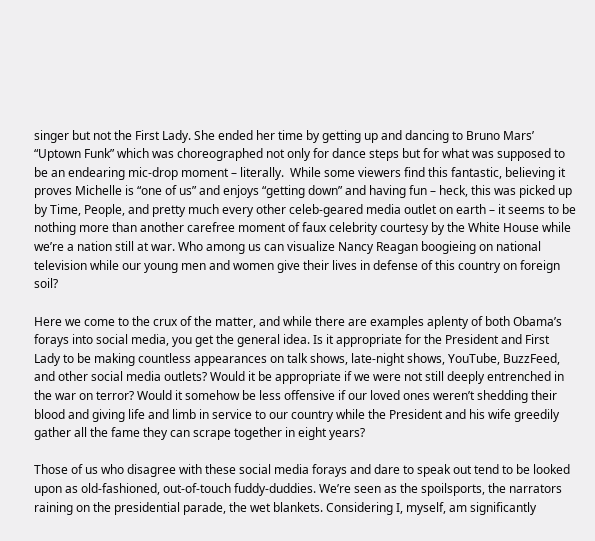singer but not the First Lady. She ended her time by getting up and dancing to Bruno Mars’ “Uptown Funk” which was choreographed not only for dance steps but for what was supposed to be an endearing mic-drop moment – literally.  While some viewers find this fantastic, believing it proves Michelle is “one of us” and enjoys “getting down” and having fun – heck, this was picked up by Time, People, and pretty much every other celeb-geared media outlet on earth – it seems to be nothing more than another carefree moment of faux celebrity courtesy by the White House while we’re a nation still at war. Who among us can visualize Nancy Reagan boogieing on national television while our young men and women give their lives in defense of this country on foreign soil?

Here we come to the crux of the matter, and while there are examples aplenty of both Obama’s forays into social media, you get the general idea. Is it appropriate for the President and First Lady to be making countless appearances on talk shows, late-night shows, YouTube, BuzzFeed, and other social media outlets? Would it be appropriate if we were not still deeply entrenched in the war on terror? Would it somehow be less offensive if our loved ones weren’t shedding their blood and giving life and limb in service to our country while the President and his wife greedily gather all the fame they can scrape together in eight years?

Those of us who disagree with these social media forays and dare to speak out tend to be looked upon as old-fashioned, out-of-touch fuddy-duddies. We’re seen as the spoilsports, the narrators raining on the presidential parade, the wet blankets. Considering I, myself, am significantly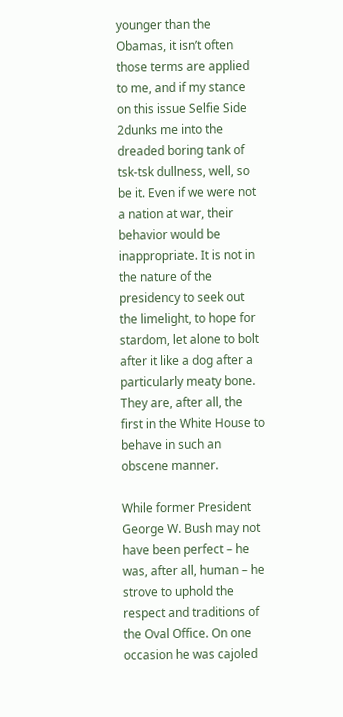younger than the Obamas, it isn’t often those terms are applied to me, and if my stance on this issue Selfie Side 2dunks me into the dreaded boring tank of tsk-tsk dullness, well, so be it. Even if we were not a nation at war, their behavior would be inappropriate. It is not in the nature of the presidency to seek out the limelight, to hope for stardom, let alone to bolt after it like a dog after a particularly meaty bone. They are, after all, the first in the White House to behave in such an obscene manner.

While former President George W. Bush may not have been perfect – he was, after all, human – he strove to uphold the respect and traditions of the Oval Office. On one occasion he was cajoled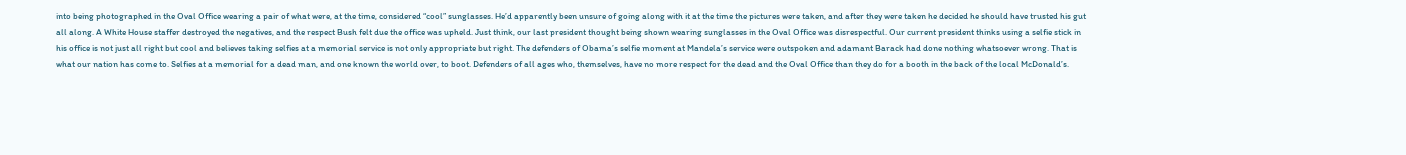into being photographed in the Oval Office wearing a pair of what were, at the time, considered “cool” sunglasses. He’d apparently been unsure of going along with it at the time the pictures were taken, and after they were taken he decided he should have trusted his gut all along. A White House staffer destroyed the negatives, and the respect Bush felt due the office was upheld. Just think, our last president thought being shown wearing sunglasses in the Oval Office was disrespectful. Our current president thinks using a selfie stick in his office is not just all right but cool and believes taking selfies at a memorial service is not only appropriate but right. The defenders of Obama’s selfie moment at Mandela’s service were outspoken and adamant Barack had done nothing whatsoever wrong. That is what our nation has come to. Selfies at a memorial for a dead man, and one known the world over, to boot. Defenders of all ages who, themselves, have no more respect for the dead and the Oval Office than they do for a booth in the back of the local McDonald’s.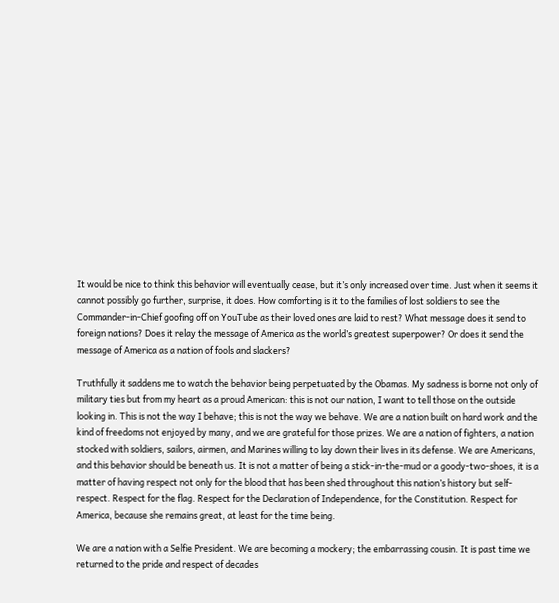It would be nice to think this behavior will eventually cease, but it’s only increased over time. Just when it seems it cannot possibly go further, surprise, it does. How comforting is it to the families of lost soldiers to see the Commander-in-Chief goofing off on YouTube as their loved ones are laid to rest? What message does it send to foreign nations? Does it relay the message of America as the world’s greatest superpower? Or does it send the message of America as a nation of fools and slackers?

Truthfully it saddens me to watch the behavior being perpetuated by the Obamas. My sadness is borne not only of military ties but from my heart as a proud American: this is not our nation, I want to tell those on the outside looking in. This is not the way I behave; this is not the way we behave. We are a nation built on hard work and the kind of freedoms not enjoyed by many, and we are grateful for those prizes. We are a nation of fighters, a nation stocked with soldiers, sailors, airmen, and Marines willing to lay down their lives in its defense. We are Americans, and this behavior should be beneath us. It is not a matter of being a stick-in-the-mud or a goody-two-shoes, it is a matter of having respect not only for the blood that has been shed throughout this nation’s history but self-respect. Respect for the flag. Respect for the Declaration of Independence, for the Constitution. Respect for America, because she remains great, at least for the time being.

We are a nation with a Selfie President. We are becoming a mockery; the embarrassing cousin. It is past time we returned to the pride and respect of decades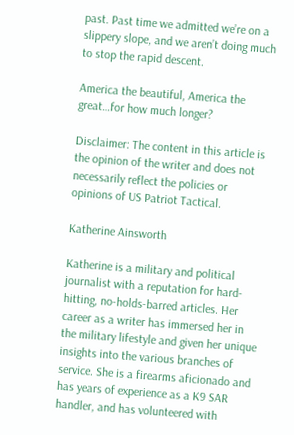past. Past time we admitted we’re on a slippery slope, and we aren’t doing much to stop the rapid descent.

America the beautiful, America the great…for how much longer?

Disclaimer: The content in this article is the opinion of the writer and does not necessarily reflect the policies or opinions of US Patriot Tactical.

Katherine Ainsworth

Katherine is a military and political journalist with a reputation for hard-hitting, no-holds-barred articles. Her career as a writer has immersed her in the military lifestyle and given her unique insights into the various branches of service. She is a firearms aficionado and has years of experience as a K9 SAR handler, and has volunteered with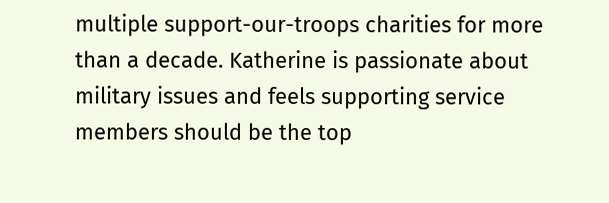multiple support-our-troops charities for more than a decade. Katherine is passionate about military issues and feels supporting service members should be the top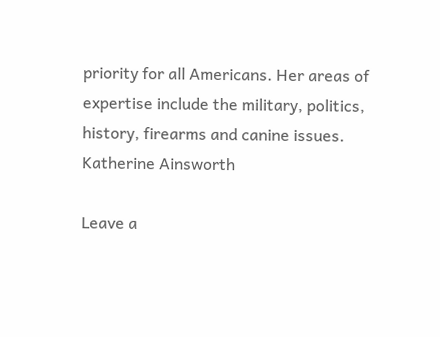priority for all Americans. Her areas of expertise include the military, politics, history, firearms and canine issues.
Katherine Ainsworth

Leave a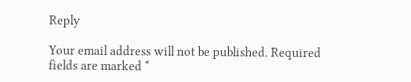Reply

Your email address will not be published. Required fields are marked *